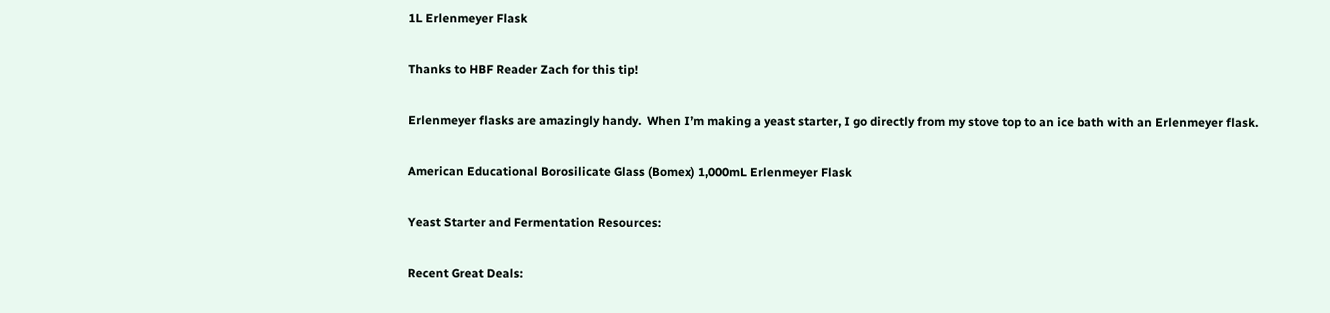1L Erlenmeyer Flask

Thanks to HBF Reader Zach for this tip!

Erlenmeyer flasks are amazingly handy.  When I’m making a yeast starter, I go directly from my stove top to an ice bath with an Erlenmeyer flask.

American Educational Borosilicate Glass (Bomex) 1,000mL Erlenmeyer Flask

Yeast Starter and Fermentation Resources:

Recent Great Deals: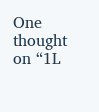One thought on “1L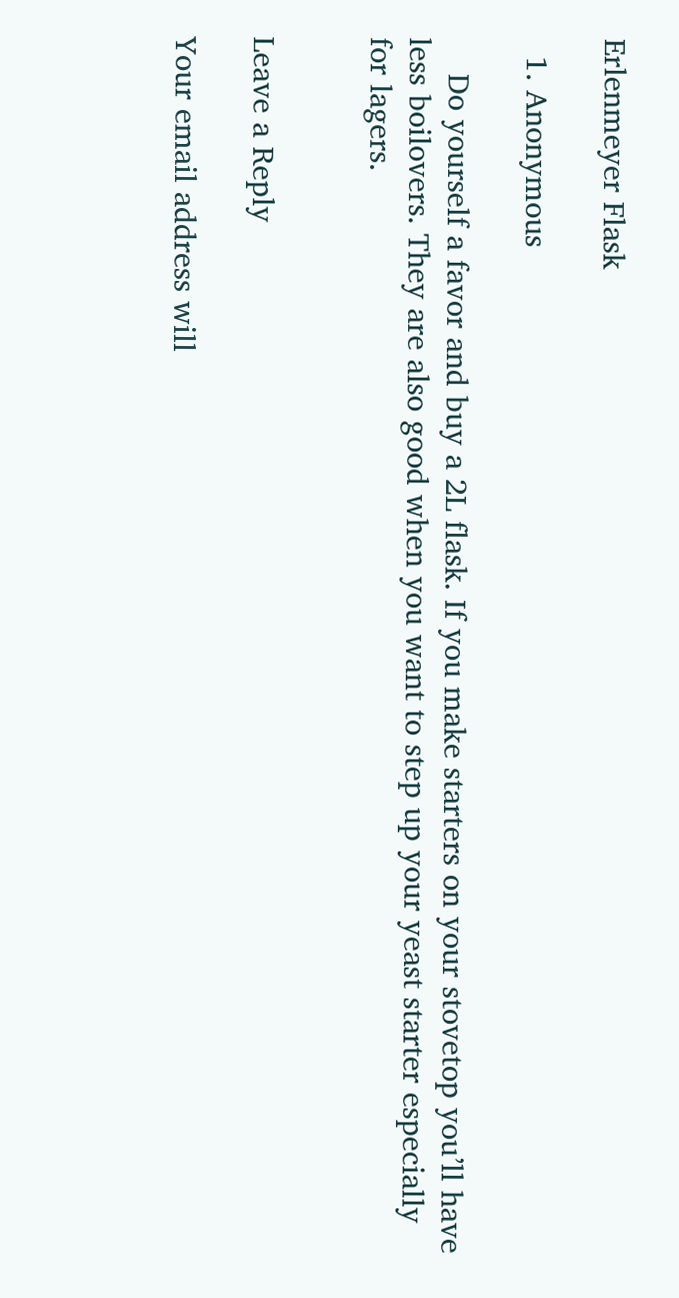Erlenmeyer Flask

  1. Anonymous

    Do yourself a favor and buy a 2L flask. If you make starters on your stovetop you’ll have less boilovers. They are also good when you want to step up your yeast starter especially for lagers.


Leave a Reply

Your email address will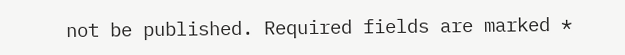not be published. Required fields are marked *